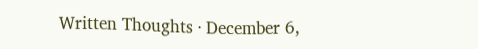Written Thoughts · December 6,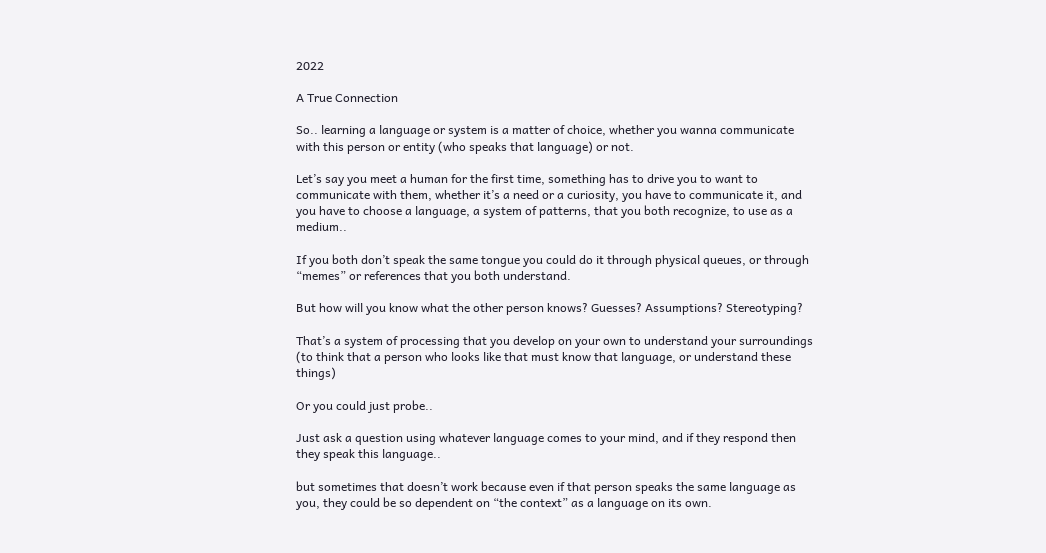2022

A True Connection

So.. learning a language or system is a matter of choice, whether you wanna communicate with this person or entity (who speaks that language) or not.

Let’s say you meet a human for the first time, something has to drive you to want to communicate with them, whether it’s a need or a curiosity, you have to communicate it, and you have to choose a language, a system of patterns, that you both recognize, to use as a medium..

If you both don’t speak the same tongue you could do it through physical queues, or through “memes” or references that you both understand.

But how will you know what the other person knows? Guesses? Assumptions? Stereotyping?

That’s a system of processing that you develop on your own to understand your surroundings (to think that a person who looks like that must know that language, or understand these things)

Or you could just probe..

Just ask a question using whatever language comes to your mind, and if they respond then they speak this language..

but sometimes that doesn’t work because even if that person speaks the same language as you, they could be so dependent on “the context” as a language on its own.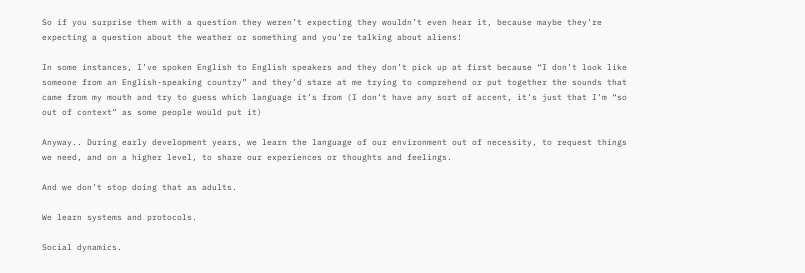So if you surprise them with a question they weren’t expecting they wouldn’t even hear it, because maybe they’re expecting a question about the weather or something and you’re talking about aliens!

In some instances, I’ve spoken English to English speakers and they don’t pick up at first because “I don’t look like someone from an English-speaking country” and they’d stare at me trying to comprehend or put together the sounds that came from my mouth and try to guess which language it’s from (I don’t have any sort of accent, it’s just that I’m “so out of context” as some people would put it)

Anyway.. During early development years, we learn the language of our environment out of necessity, to request things we need, and on a higher level, to share our experiences or thoughts and feelings.

And we don’t stop doing that as adults.

We learn systems and protocols.

Social dynamics.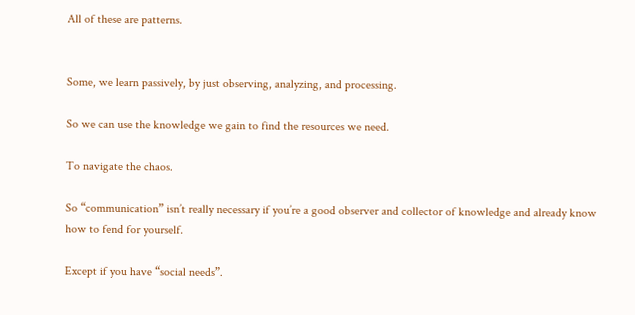All of these are patterns.


Some, we learn passively, by just observing, analyzing, and processing.

So we can use the knowledge we gain to find the resources we need.

To navigate the chaos.

So “communication” isn’t really necessary if you’re a good observer and collector of knowledge and already know how to fend for yourself.

Except if you have “social needs”.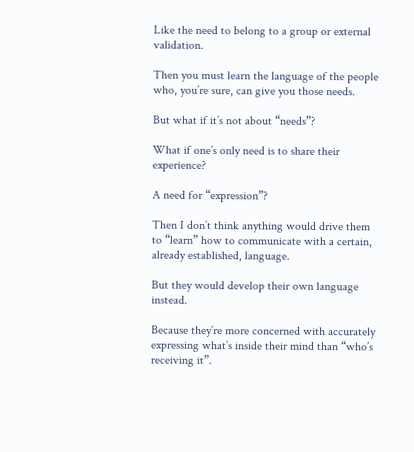Like the need to belong to a group or external validation.

Then you must learn the language of the people who, you’re sure, can give you those needs.

But what if it’s not about “needs”?

What if one’s only need is to share their experience?

A need for “expression”?

Then I don’t think anything would drive them to “learn” how to communicate with a certain, already established, language.

But they would develop their own language instead.

Because they’re more concerned with accurately expressing what’s inside their mind than “who’s receiving it”.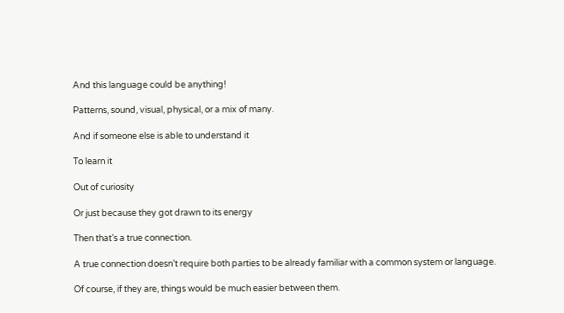And this language could be anything!

Patterns, sound, visual, physical, or a mix of many.

And if someone else is able to understand it

To learn it

Out of curiosity

Or just because they got drawn to its energy

Then that’s a true connection.

A true connection doesn’t require both parties to be already familiar with a common system or language.

Of course, if they are, things would be much easier between them.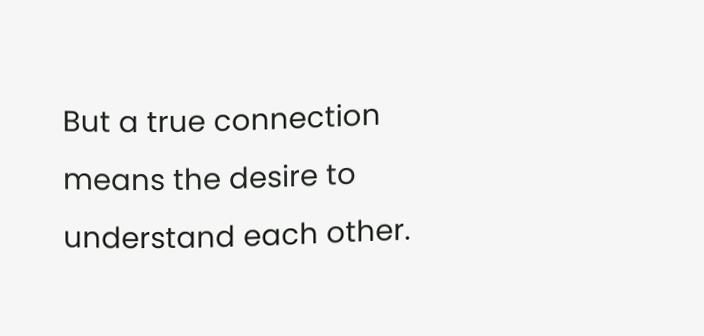But a true connection means the desire to understand each other.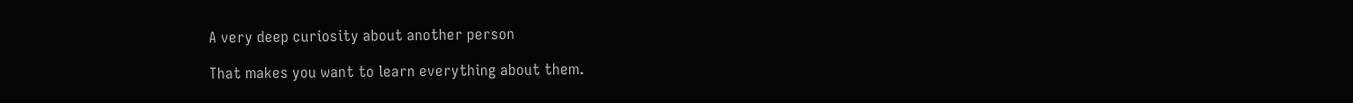A very deep curiosity about another person

That makes you want to learn everything about them.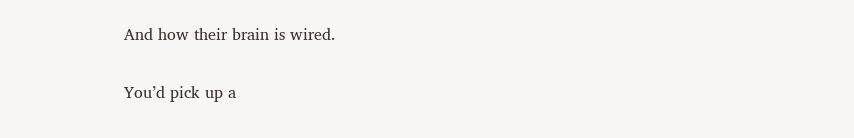And how their brain is wired.

You’d pick up a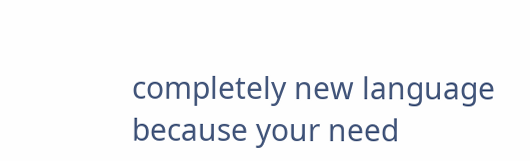completely new language because your need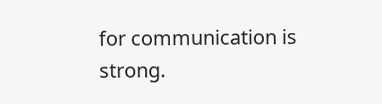for communication is strong.